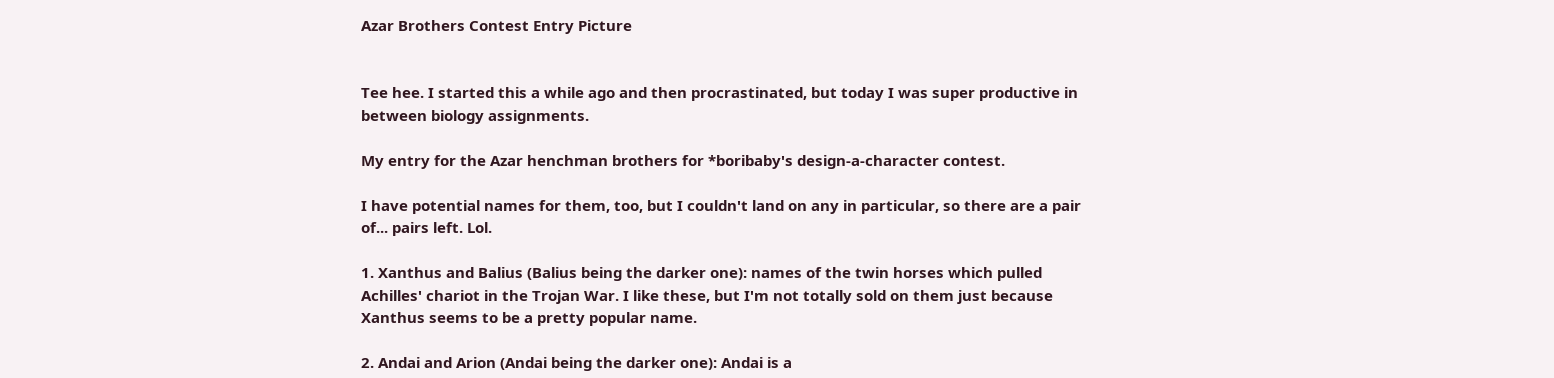Azar Brothers Contest Entry Picture


Tee hee. I started this a while ago and then procrastinated, but today I was super productive in between biology assignments.

My entry for the Azar henchman brothers for *boribaby's design-a-character contest.

I have potential names for them, too, but I couldn't land on any in particular, so there are a pair of... pairs left. Lol.

1. Xanthus and Balius (Balius being the darker one): names of the twin horses which pulled Achilles' chariot in the Trojan War. I like these, but I'm not totally sold on them just because Xanthus seems to be a pretty popular name.

2. Andai and Arion (Andai being the darker one): Andai is a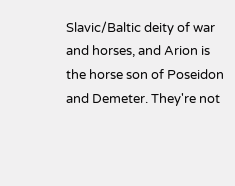Slavic/Baltic deity of war and horses, and Arion is the horse son of Poseidon and Demeter. They're not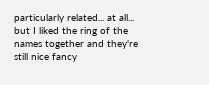particularly related... at all... but I liked the ring of the names together and they're still nice fancy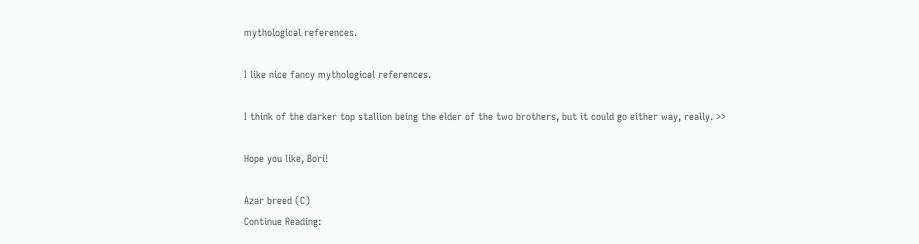mythological references.

I like nice fancy mythological references.

I think of the darker top stallion being the elder of the two brothers, but it could go either way, really. >>

Hope you like, Bori!

Azar breed (C)
Continue Reading: